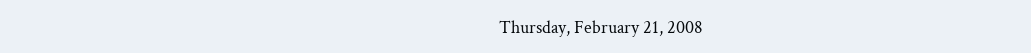Thursday, February 21, 2008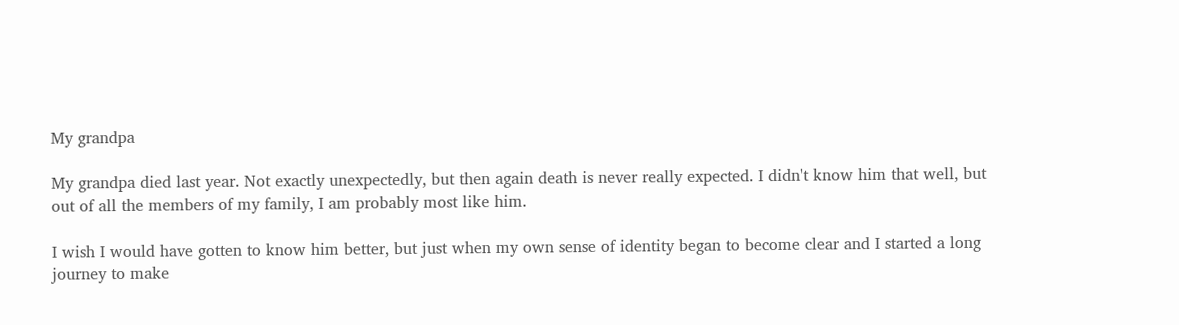My grandpa

My grandpa died last year. Not exactly unexpectedly, but then again death is never really expected. I didn't know him that well, but out of all the members of my family, I am probably most like him.

I wish I would have gotten to know him better, but just when my own sense of identity began to become clear and I started a long journey to make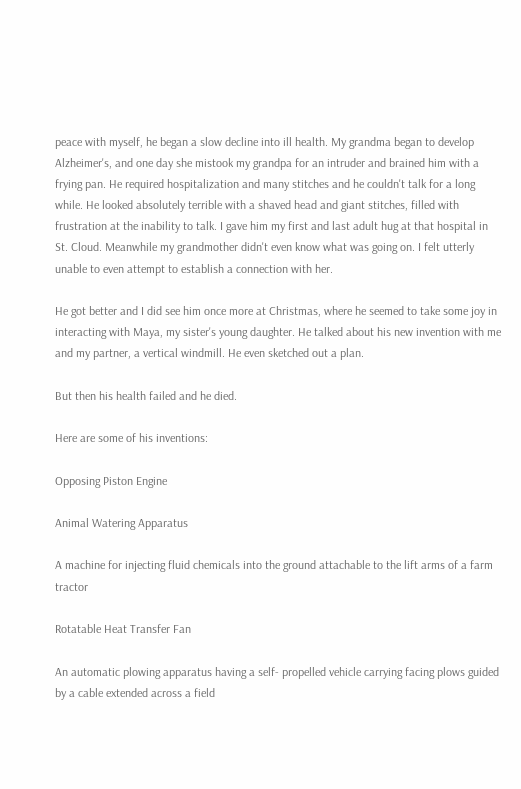peace with myself, he began a slow decline into ill health. My grandma began to develop Alzheimer's, and one day she mistook my grandpa for an intruder and brained him with a frying pan. He required hospitalization and many stitches and he couldn't talk for a long while. He looked absolutely terrible with a shaved head and giant stitches, filled with frustration at the inability to talk. I gave him my first and last adult hug at that hospital in St. Cloud. Meanwhile my grandmother didn't even know what was going on. I felt utterly unable to even attempt to establish a connection with her.

He got better and I did see him once more at Christmas, where he seemed to take some joy in interacting with Maya, my sister's young daughter. He talked about his new invention with me and my partner, a vertical windmill. He even sketched out a plan.

But then his health failed and he died.

Here are some of his inventions:

Opposing Piston Engine

Animal Watering Apparatus

A machine for injecting fluid chemicals into the ground attachable to the lift arms of a farm tractor

Rotatable Heat Transfer Fan

An automatic plowing apparatus having a self- propelled vehicle carrying facing plows guided by a cable extended across a field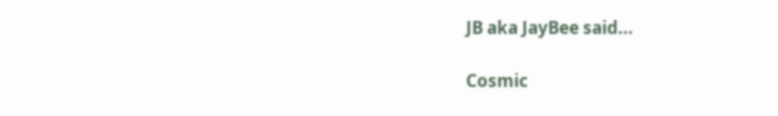JB aka JayBee said...

Cosmic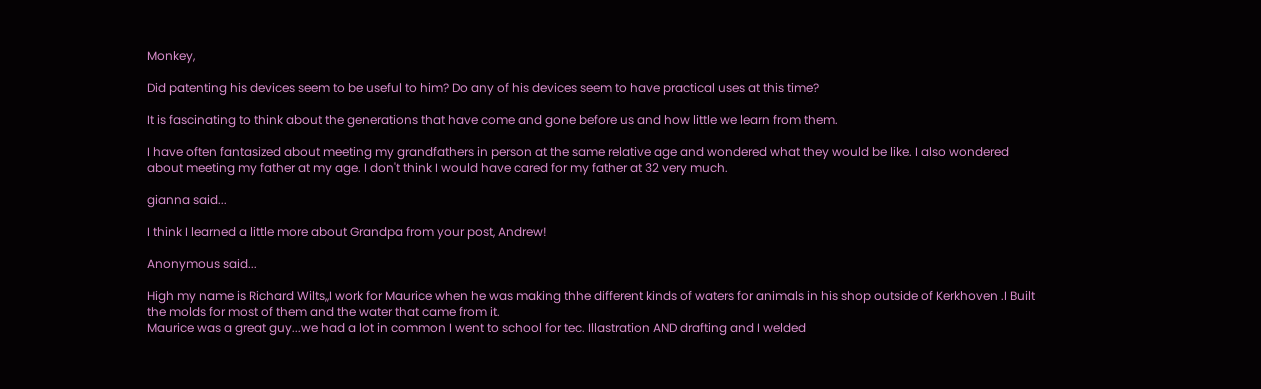Monkey,

Did patenting his devices seem to be useful to him? Do any of his devices seem to have practical uses at this time?

It is fascinating to think about the generations that have come and gone before us and how little we learn from them.

I have often fantasized about meeting my grandfathers in person at the same relative age and wondered what they would be like. I also wondered about meeting my father at my age. I don't think I would have cared for my father at 32 very much.

gianna said...

I think I learned a little more about Grandpa from your post, Andrew!

Anonymous said...

High my name is Richard Wilts,,I work for Maurice when he was making thhe different kinds of waters for animals in his shop outside of Kerkhoven .I Built the molds for most of them and the water that came from it.
Maurice was a great guy...we had a lot in common I went to school for tec. Illastration AND drafting and I welded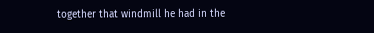together that windmill he had in the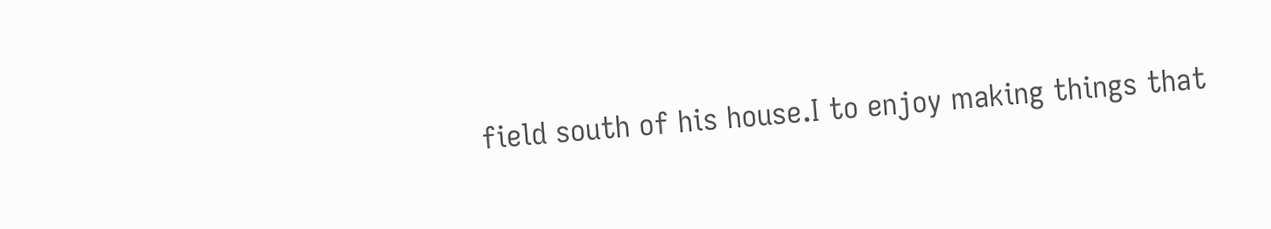field south of his house.I to enjoy making things that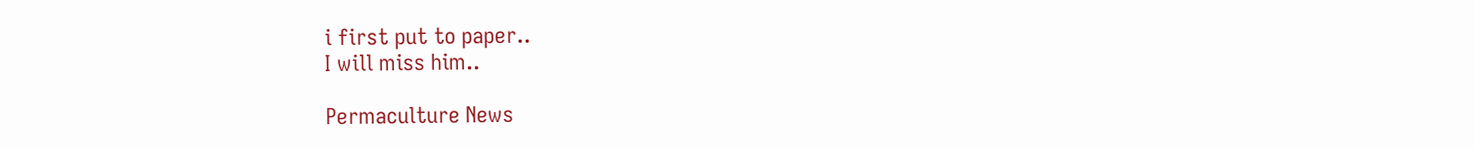i first put to paper..
I will miss him..

Permaculture News